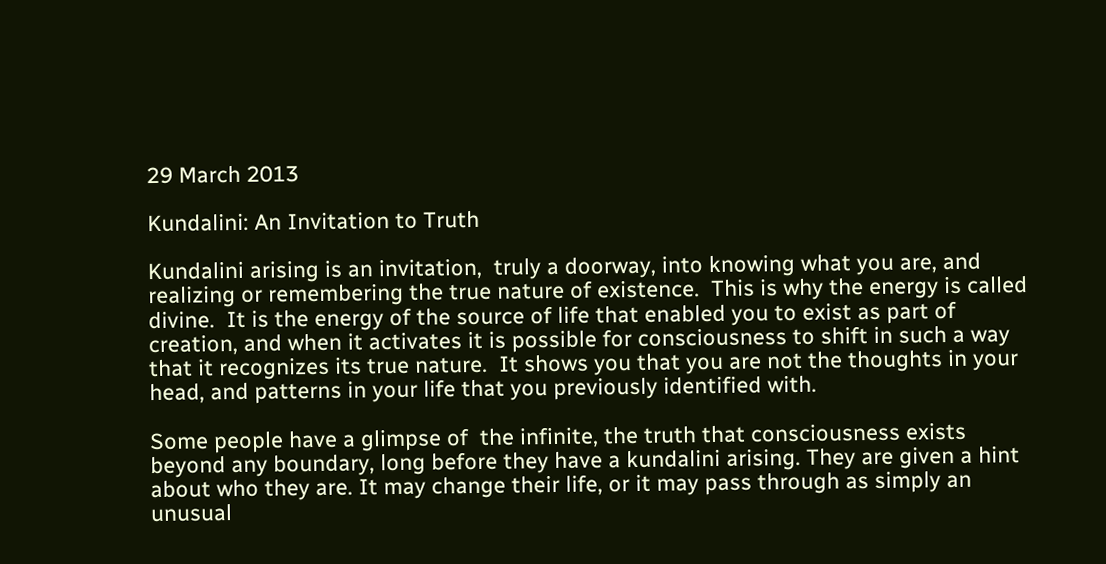29 March 2013

Kundalini: An Invitation to Truth

Kundalini arising is an invitation,  truly a doorway, into knowing what you are, and realizing or remembering the true nature of existence.  This is why the energy is called divine.  It is the energy of the source of life that enabled you to exist as part of creation, and when it activates it is possible for consciousness to shift in such a way that it recognizes its true nature.  It shows you that you are not the thoughts in your head, and patterns in your life that you previously identified with.

Some people have a glimpse of  the infinite, the truth that consciousness exists beyond any boundary, long before they have a kundalini arising. They are given a hint about who they are. It may change their life, or it may pass through as simply an unusual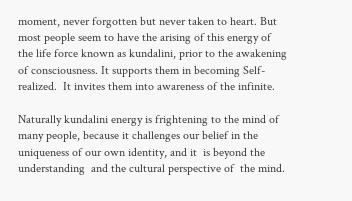moment, never forgotten but never taken to heart. But most people seem to have the arising of this energy of the life force known as kundalini, prior to the awakening of consciousness. It supports them in becoming Self-realized.  It invites them into awareness of the infinite.

Naturally kundalini energy is frightening to the mind of many people, because it challenges our belief in the uniqueness of our own identity, and it  is beyond the understanding  and the cultural perspective of  the mind.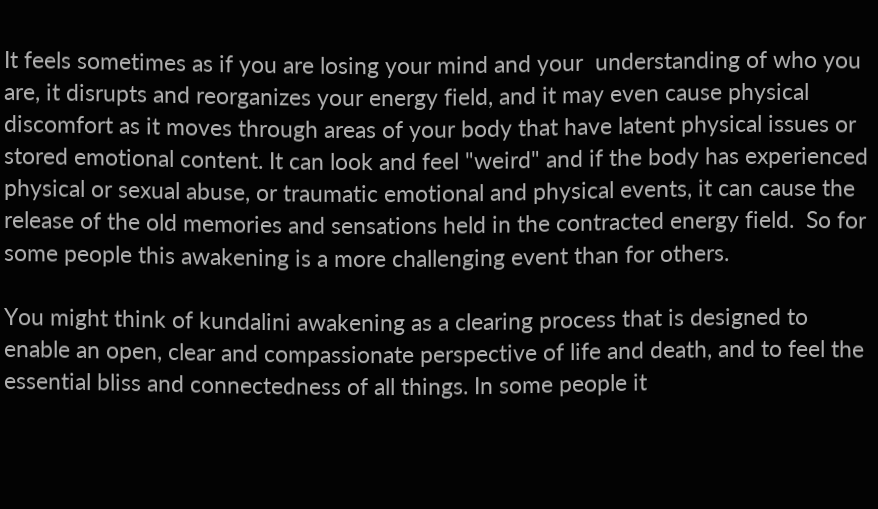It feels sometimes as if you are losing your mind and your  understanding of who you are, it disrupts and reorganizes your energy field, and it may even cause physical discomfort as it moves through areas of your body that have latent physical issues or  stored emotional content. It can look and feel "weird" and if the body has experienced physical or sexual abuse, or traumatic emotional and physical events, it can cause the release of the old memories and sensations held in the contracted energy field.  So for some people this awakening is a more challenging event than for others.

You might think of kundalini awakening as a clearing process that is designed to enable an open, clear and compassionate perspective of life and death, and to feel the essential bliss and connectedness of all things. In some people it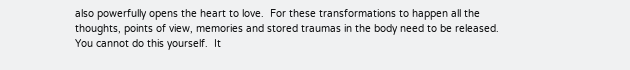also powerfully opens the heart to love.  For these transformations to happen all the thoughts, points of view, memories and stored traumas in the body need to be released.  You cannot do this yourself.  It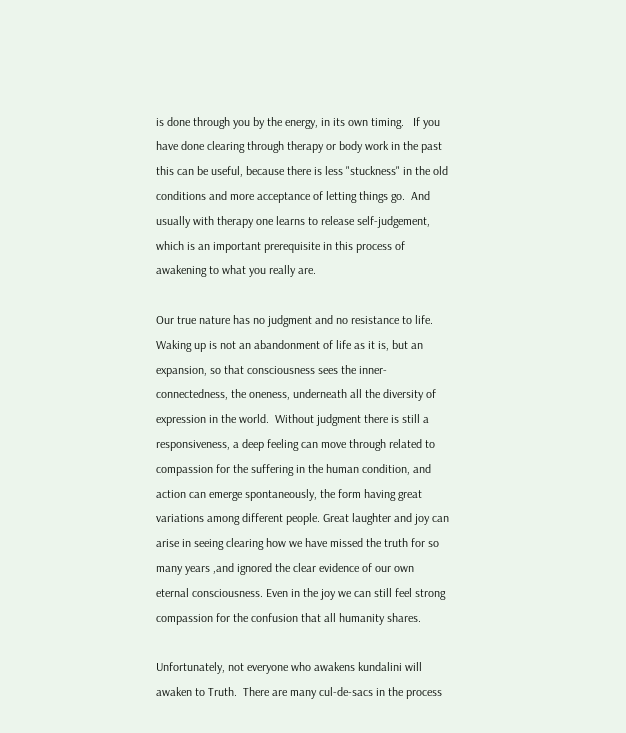is done through you by the energy, in its own timing.   If you have done clearing through therapy or body work in the past this can be useful, because there is less "stuckness" in the old conditions and more acceptance of letting things go.  And usually with therapy one learns to release self-judgement, which is an important prerequisite in this process of awakening to what you really are.

Our true nature has no judgment and no resistance to life. Waking up is not an abandonment of life as it is, but an expansion, so that consciousness sees the inner-connectedness, the oneness, underneath all the diversity of expression in the world.  Without judgment there is still a responsiveness, a deep feeling can move through related to compassion for the suffering in the human condition, and action can emerge spontaneously, the form having great variations among different people. Great laughter and joy can arise in seeing clearing how we have missed the truth for so many years ,and ignored the clear evidence of our own eternal consciousness. Even in the joy we can still feel strong compassion for the confusion that all humanity shares.

Unfortunately, not everyone who awakens kundalini will awaken to Truth.  There are many cul-de-sacs in the process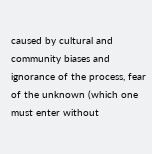caused by cultural and community biases and ignorance of the process, fear of the unknown (which one must enter without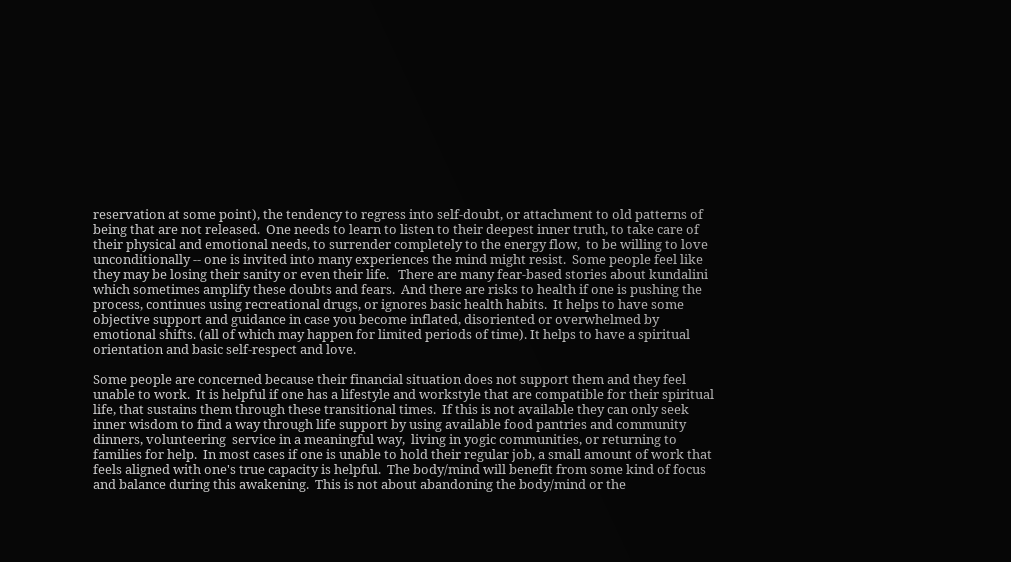reservation at some point), the tendency to regress into self-doubt, or attachment to old patterns of being that are not released.  One needs to learn to listen to their deepest inner truth, to take care of their physical and emotional needs, to surrender completely to the energy flow,  to be willing to love unconditionally -- one is invited into many experiences the mind might resist.  Some people feel like they may be losing their sanity or even their life.   There are many fear-based stories about kundalini which sometimes amplify these doubts and fears.  And there are risks to health if one is pushing the process, continues using recreational drugs, or ignores basic health habits.  It helps to have some objective support and guidance in case you become inflated, disoriented or overwhelmed by emotional shifts. (all of which may happen for limited periods of time). It helps to have a spiritual orientation and basic self-respect and love.

Some people are concerned because their financial situation does not support them and they feel unable to work.  It is helpful if one has a lifestyle and workstyle that are compatible for their spiritual life, that sustains them through these transitional times.  If this is not available they can only seek inner wisdom to find a way through life support by using available food pantries and community dinners, volunteering  service in a meaningful way,  living in yogic communities, or returning to families for help.  In most cases if one is unable to hold their regular job, a small amount of work that feels aligned with one's true capacity is helpful.  The body/mind will benefit from some kind of focus and balance during this awakening.  This is not about abandoning the body/mind or the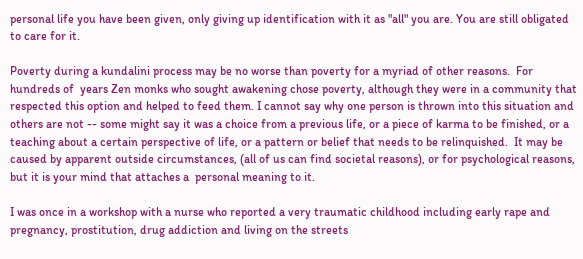personal life you have been given, only giving up identification with it as "all" you are. You are still obligated to care for it.

Poverty during a kundalini process may be no worse than poverty for a myriad of other reasons.  For hundreds of  years Zen monks who sought awakening chose poverty, although they were in a community that respected this option and helped to feed them. I cannot say why one person is thrown into this situation and others are not -- some might say it was a choice from a previous life, or a piece of karma to be finished, or a teaching about a certain perspective of life, or a pattern or belief that needs to be relinquished.  It may be caused by apparent outside circumstances, (all of us can find societal reasons), or for psychological reasons, but it is your mind that attaches a  personal meaning to it.

I was once in a workshop with a nurse who reported a very traumatic childhood including early rape and pregnancy, prostitution, drug addiction and living on the streets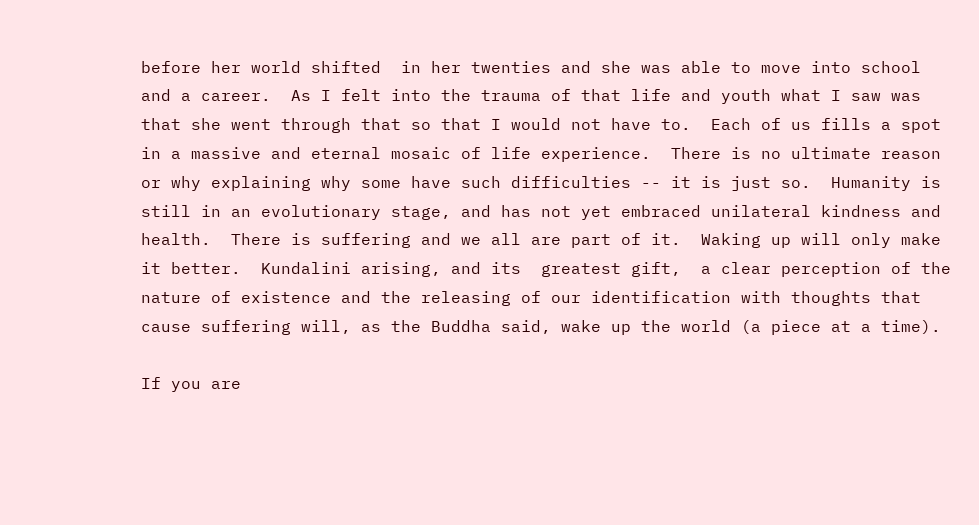before her world shifted  in her twenties and she was able to move into school and a career.  As I felt into the trauma of that life and youth what I saw was that she went through that so that I would not have to.  Each of us fills a spot in a massive and eternal mosaic of life experience.  There is no ultimate reason or why explaining why some have such difficulties -- it is just so.  Humanity is still in an evolutionary stage, and has not yet embraced unilateral kindness and health.  There is suffering and we all are part of it.  Waking up will only make it better.  Kundalini arising, and its  greatest gift,  a clear perception of the nature of existence and the releasing of our identification with thoughts that cause suffering will, as the Buddha said, wake up the world (a piece at a time).

If you are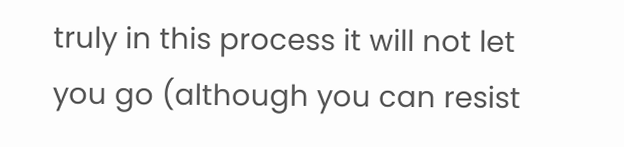truly in this process it will not let you go (although you can resist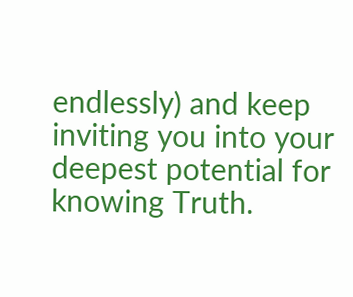endlessly) and keep inviting you into your deepest potential for knowing Truth.